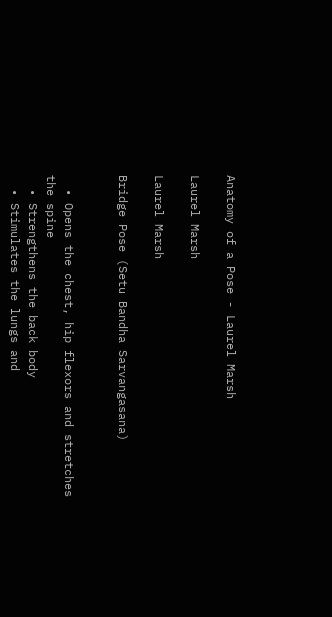Anatomy of a Pose - Laurel Marsh

Laurel Marsh

Laurel Marsh

Bridge Pose (Setu Bandha Sarvangasana)


  • Opens the chest, hip flexors and stretches the spine
  • Strengthens the back body
  • Stimulates the lungs and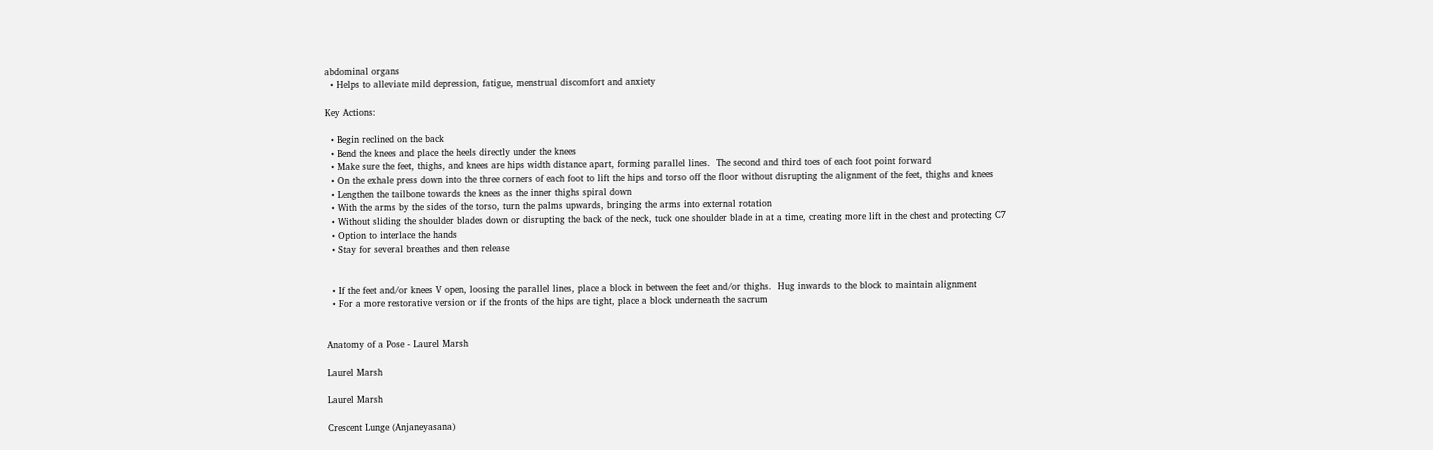abdominal organs
  • Helps to alleviate mild depression, fatigue, menstrual discomfort and anxiety

Key Actions:

  • Begin reclined on the back
  • Bend the knees and place the heels directly under the knees
  • Make sure the feet, thighs, and knees are hips width distance apart, forming parallel lines.  The second and third toes of each foot point forward
  • On the exhale press down into the three corners of each foot to lift the hips and torso off the floor without disrupting the alignment of the feet, thighs and knees
  • Lengthen the tailbone towards the knees as the inner thighs spiral down
  • With the arms by the sides of the torso, turn the palms upwards, bringing the arms into external rotation
  • Without sliding the shoulder blades down or disrupting the back of the neck, tuck one shoulder blade in at a time, creating more lift in the chest and protecting C7
  • Option to interlace the hands
  • Stay for several breathes and then release


  • If the feet and/or knees V open, loosing the parallel lines, place a block in between the feet and/or thighs.  Hug inwards to the block to maintain alignment
  • For a more restorative version or if the fronts of the hips are tight, place a block underneath the sacrum


Anatomy of a Pose - Laurel Marsh

Laurel Marsh

Laurel Marsh

Crescent Lunge (Anjaneyasana)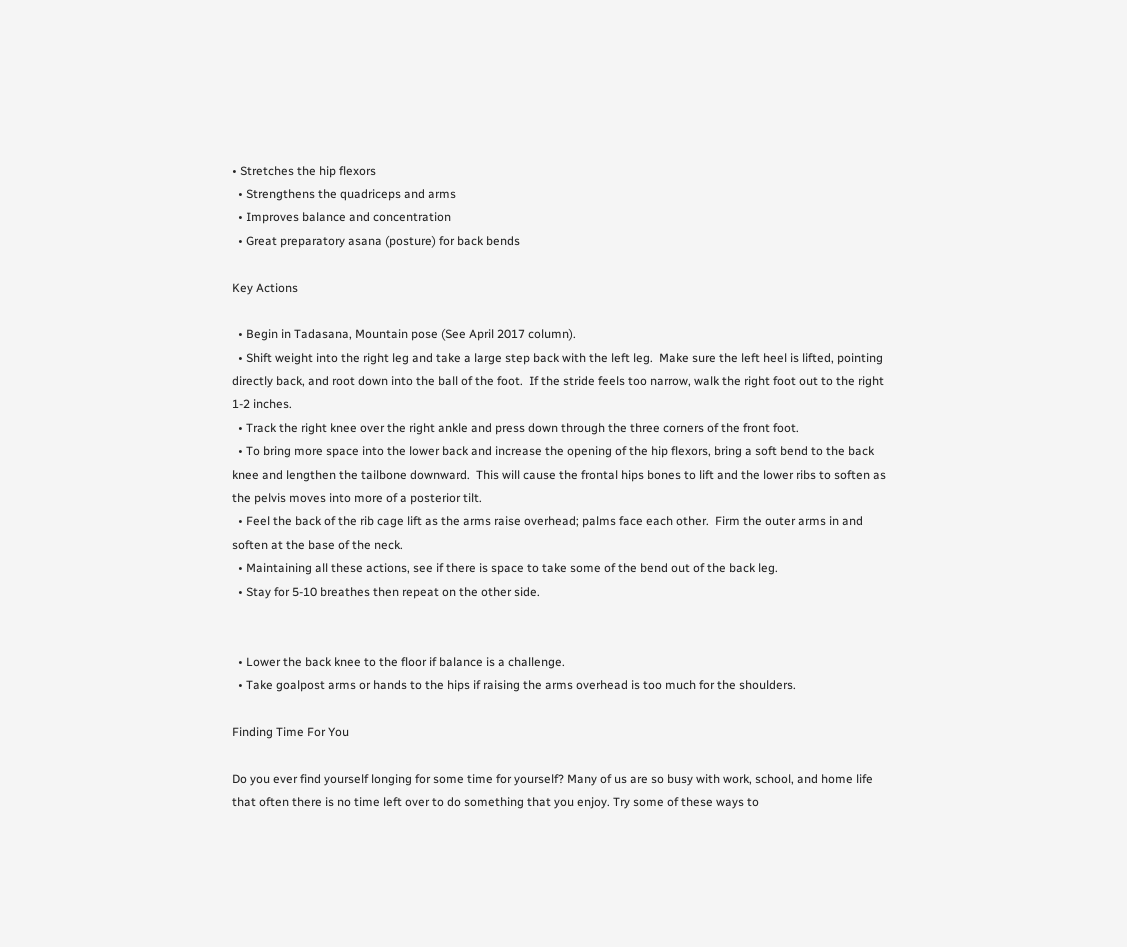• Stretches the hip flexors
  • Strengthens the quadriceps and arms
  • Improves balance and concentration
  • Great preparatory asana (posture) for back bends

Key Actions

  • Begin in Tadasana, Mountain pose (See April 2017 column).
  • Shift weight into the right leg and take a large step back with the left leg.  Make sure the left heel is lifted, pointing directly back, and root down into the ball of the foot.  If the stride feels too narrow, walk the right foot out to the right 1-2 inches.
  • Track the right knee over the right ankle and press down through the three corners of the front foot.
  • To bring more space into the lower back and increase the opening of the hip flexors, bring a soft bend to the back knee and lengthen the tailbone downward.  This will cause the frontal hips bones to lift and the lower ribs to soften as the pelvis moves into more of a posterior tilt.
  • Feel the back of the rib cage lift as the arms raise overhead; palms face each other.  Firm the outer arms in and soften at the base of the neck.
  • Maintaining all these actions, see if there is space to take some of the bend out of the back leg.
  • Stay for 5-10 breathes then repeat on the other side.


  • Lower the back knee to the floor if balance is a challenge.
  • Take goalpost arms or hands to the hips if raising the arms overhead is too much for the shoulders.

Finding Time For You

Do you ever find yourself longing for some time for yourself? Many of us are so busy with work, school, and home life that often there is no time left over to do something that you enjoy. Try some of these ways to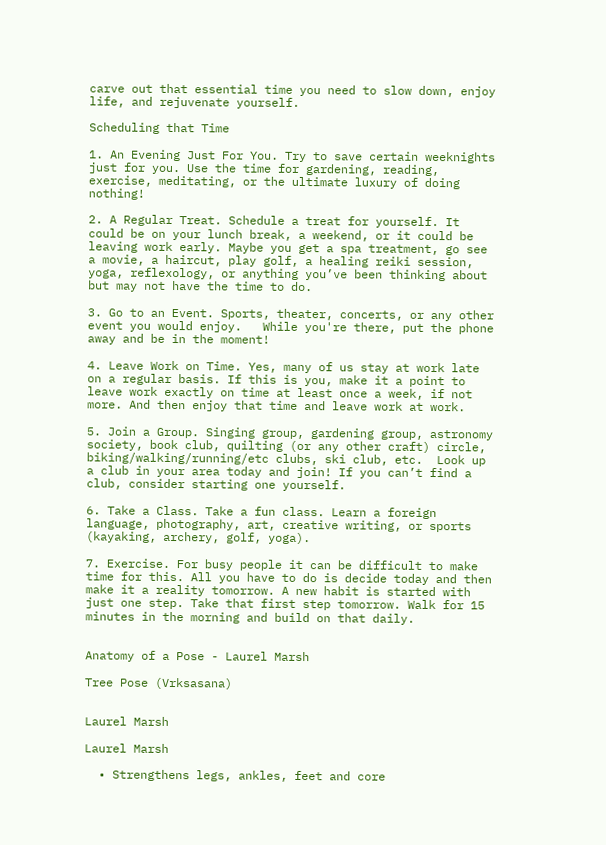carve out that essential time you need to slow down, enjoy life, and rejuvenate yourself.

Scheduling that Time

1. An Evening Just For You. Try to save certain weeknights just for you. Use the time for gardening, reading, exercise, meditating, or the ultimate luxury of doing nothing!

2. A Regular Treat. Schedule a treat for yourself. It could be on your lunch break, a weekend, or it could be leaving work early. Maybe you get a spa treatment, go see a movie, a haircut, play golf, a healing reiki session, yoga, reflexology, or anything you’ve been thinking about but may not have the time to do.

3. Go to an Event. Sports, theater, concerts, or any other event you would enjoy.   While you're there, put the phone away and be in the moment!

4. Leave Work on Time. Yes, many of us stay at work late on a regular basis. If this is you, make it a point to leave work exactly on time at least once a week, if not more. And then enjoy that time and leave work at work.

5. Join a Group. Singing group, gardening group, astronomy society, book club, quilting (or any other craft) circle, biking/walking/running/etc clubs, ski club, etc.  Look up a club in your area today and join! If you can’t find a club, consider starting one yourself.

6. Take a Class. Take a fun class. Learn a foreign language, photography, art, creative writing, or sports (kayaking, archery, golf, yoga).

7. Exercise. For busy people it can be difficult to make time for this. All you have to do is decide today and then make it a reality tomorrow. A new habit is started with just one step. Take that first step tomorrow. Walk for 15 minutes in the morning and build on that daily.


Anatomy of a Pose - Laurel Marsh

Tree Pose (Vrksasana)


Laurel Marsh

Laurel Marsh

  • Strengthens legs, ankles, feet and core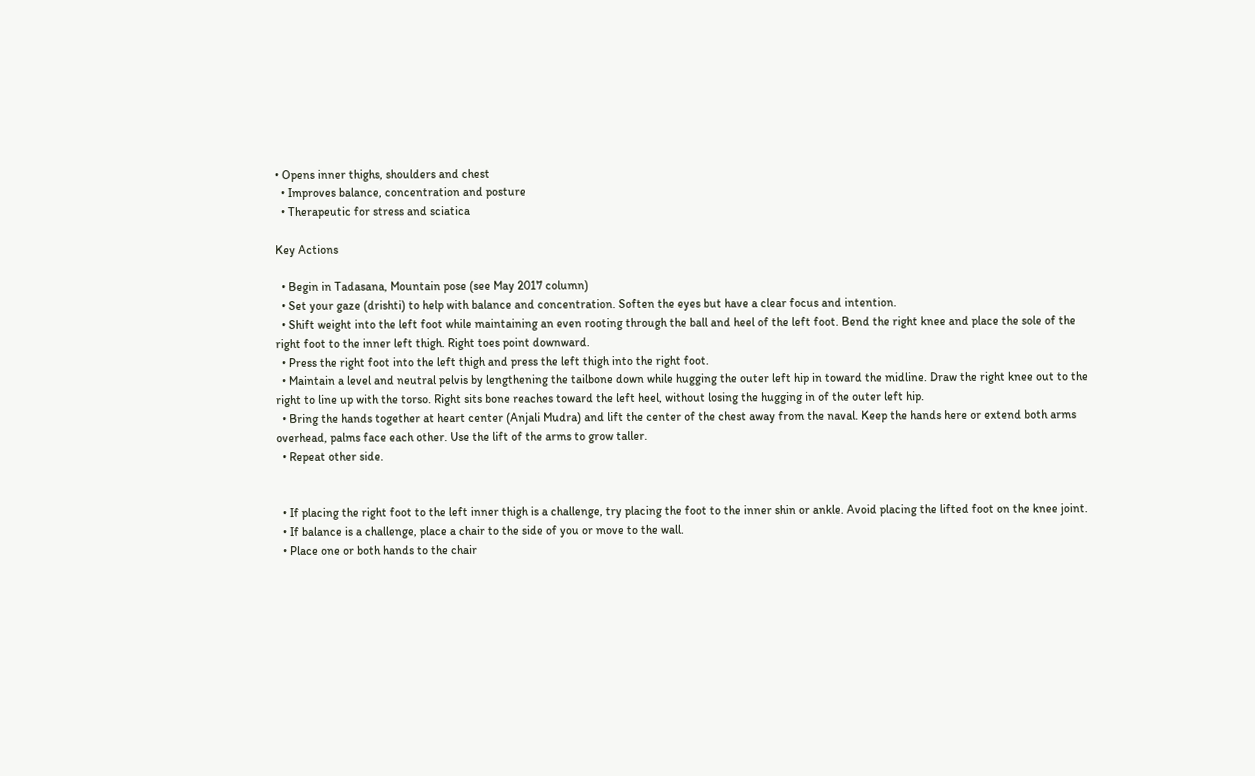• Opens inner thighs, shoulders and chest
  • Improves balance, concentration and posture
  • Therapeutic for stress and sciatica

Key Actions

  • Begin in Tadasana, Mountain pose (see May 2017 column)
  • Set your gaze (drishti) to help with balance and concentration. Soften the eyes but have a clear focus and intention.
  • Shift weight into the left foot while maintaining an even rooting through the ball and heel of the left foot. Bend the right knee and place the sole of the right foot to the inner left thigh. Right toes point downward.
  • Press the right foot into the left thigh and press the left thigh into the right foot.
  • Maintain a level and neutral pelvis by lengthening the tailbone down while hugging the outer left hip in toward the midline. Draw the right knee out to the right to line up with the torso. Right sits bone reaches toward the left heel, without losing the hugging in of the outer left hip.
  • Bring the hands together at heart center (Anjali Mudra) and lift the center of the chest away from the naval. Keep the hands here or extend both arms overhead, palms face each other. Use the lift of the arms to grow taller.
  • Repeat other side.


  • If placing the right foot to the left inner thigh is a challenge, try placing the foot to the inner shin or ankle. Avoid placing the lifted foot on the knee joint.
  • If balance is a challenge, place a chair to the side of you or move to the wall.
  • Place one or both hands to the chair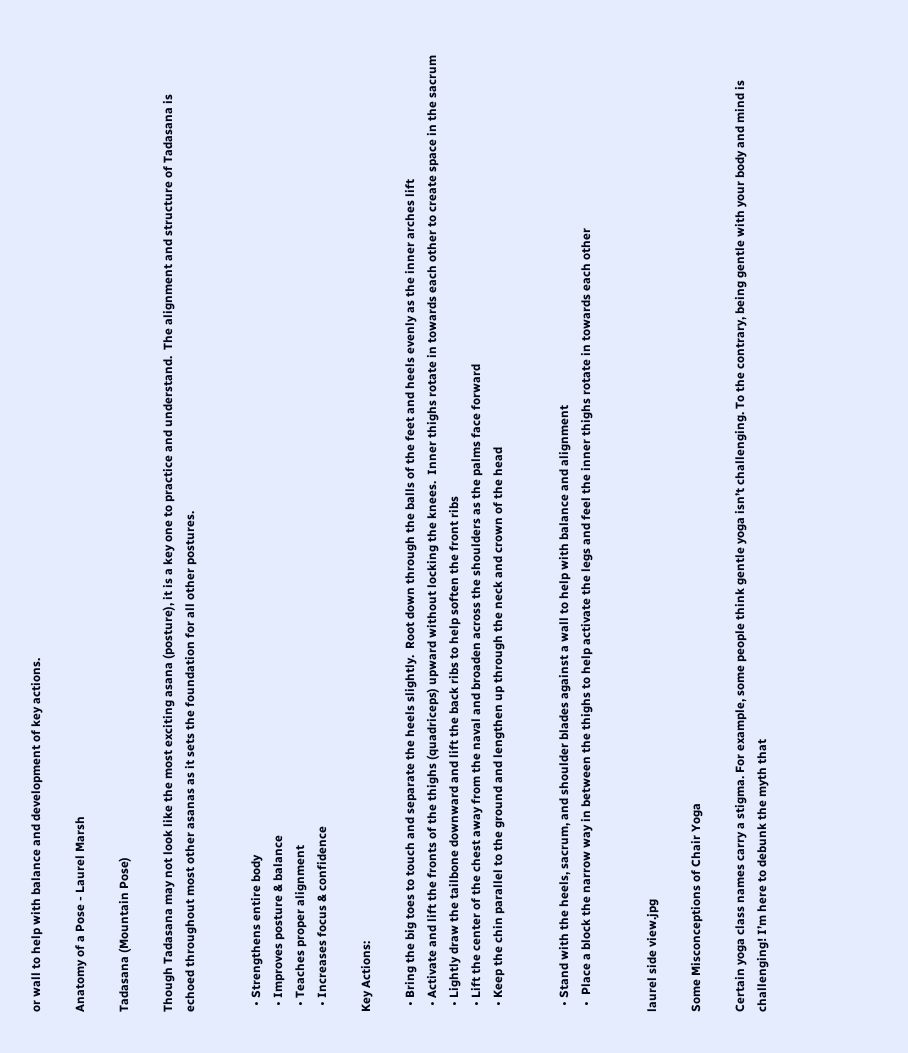or wall to help with balance and development of key actions.

Anatomy of a Pose - Laurel Marsh

Tadasana (Mountain Pose)

Though Tadasana may not look like the most exciting asana (posture), it is a key one to practice and understand.  The alignment and structure of Tadasana is echoed throughout most other asanas as it sets the foundation for all other postures.


  • Strengthens entire body
  • Improves posture & balance
  • Teaches proper alignment
  • Increases focus & confidence

Key Actions:

  • Bring the big toes to touch and separate the heels slightly.  Root down through the balls of the feet and heels evenly as the inner arches lift
  • Activate and lift the fronts of the thighs (quadriceps) upward without locking the knees.  Inner thighs rotate in towards each other to create space in the sacrum
  • Lightly draw the tailbone downward and lift the back ribs to help soften the front ribs
  • Lift the center of the chest away from the naval and broaden across the shoulders as the palms face forward
  • Keep the chin parallel to the ground and lengthen up through the neck and crown of the head


  • Stand with the heels, sacrum, and shoulder blades against a wall to help with balance and alignment
  •  Place a block the narrow way in between the thighs to help activate the legs and feel the inner thighs rotate in towards each other


laurel side view.jpg

Some Misconceptions of Chair Yoga

Certain yoga class names carry a stigma. For example, some people think gentle yoga isn’t challenging. To the contrary, being gentle with your body and mind is challenging! I’m here to debunk the myth that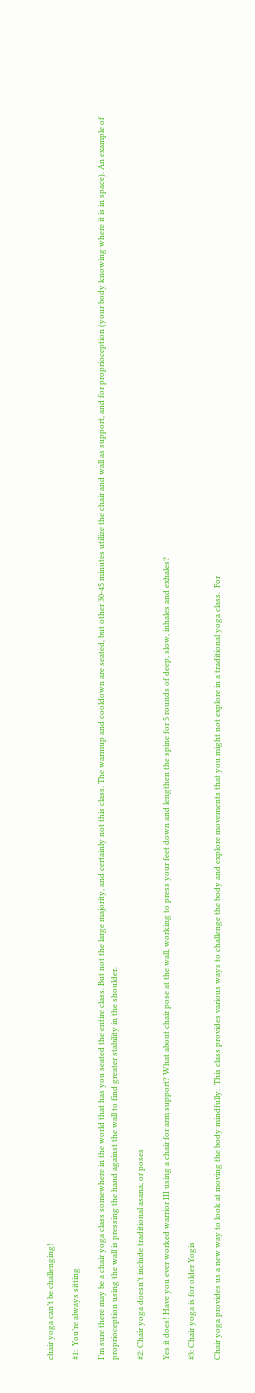chair yoga can’t be challenging!

#1:  You’re always sitting

I’m sure there may be a chair yoga class somewhere in the world that has you seated the entire class. But not the large majority, and certainly not this class. The warmup and cooldown are seated, but other 30-45 minutes utilize the chair and wall as support, and for proprioception (your body knowing where it is in space). An example of proprioception using the wall is pressing the hand against the wall to find greater stability in the shoulder.

#2: Chair yoga doesn’t include traditional asana, or poses

Yes it does! Have you ever worked warrior III using a chair for arm support? What about chair pose at the wall, working to press your feet down and lengthen the spine for 5 rounds of deep, slow, inhales and exhales?

#3: Chair yoga is for older Yogis

Chair yoga provides us a new way to look at moving the body mindfully.  This class provides various ways to challenge the body and explore movements that you might not explore in a traditional yoga class.  For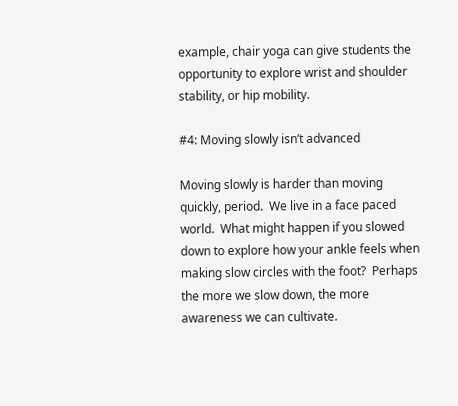example, chair yoga can give students the opportunity to explore wrist and shoulder stability, or hip mobility.

#4: Moving slowly isn’t advanced

Moving slowly is harder than moving quickly, period.  We live in a face paced world.  What might happen if you slowed down to explore how your ankle feels when making slow circles with the foot?  Perhaps the more we slow down, the more awareness we can cultivate.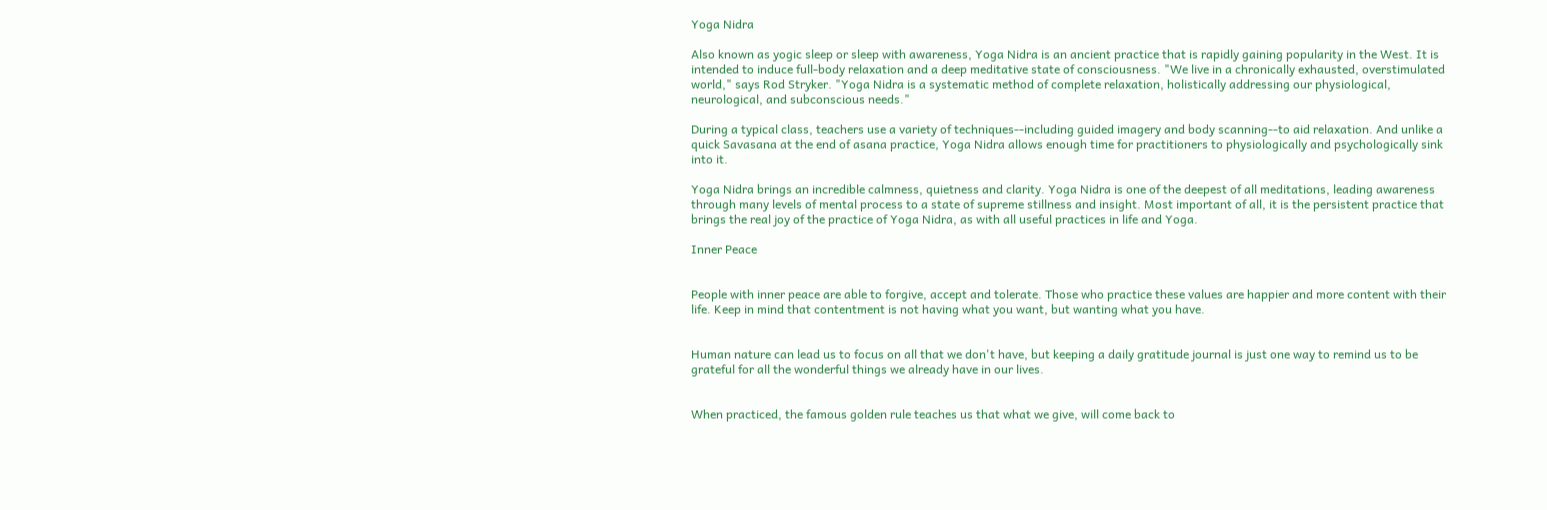Yoga Nidra

Also known as yogic sleep or sleep with awareness, Yoga Nidra is an ancient practice that is rapidly gaining popularity in the West. It is intended to induce full-body relaxation and a deep meditative state of consciousness. "We live in a chronically exhausted, overstimulated world," says Rod Stryker. "Yoga Nidra is a systematic method of complete relaxation, holistically addressing our physiological, neurological, and subconscious needs."

During a typical class, teachers use a variety of techniques--including guided imagery and body scanning--to aid relaxation. And unlike a quick Savasana at the end of asana practice, Yoga Nidra allows enough time for practitioners to physiologically and psychologically sink into it.

Yoga Nidra brings an incredible calmness, quietness and clarity. Yoga Nidra is one of the deepest of all meditations, leading awareness through many levels of mental process to a state of supreme stillness and insight. Most important of all, it is the persistent practice that brings the real joy of the practice of Yoga Nidra, as with all useful practices in life and Yoga.

Inner Peace


People with inner peace are able to forgive, accept and tolerate. Those who practice these values are happier and more content with their life. Keep in mind that contentment is not having what you want, but wanting what you have.


Human nature can lead us to focus on all that we don't have, but keeping a daily gratitude journal is just one way to remind us to be grateful for all the wonderful things we already have in our lives.


When practiced, the famous golden rule teaches us that what we give, will come back to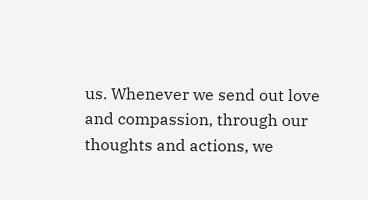us. Whenever we send out love and compassion, through our thoughts and actions, we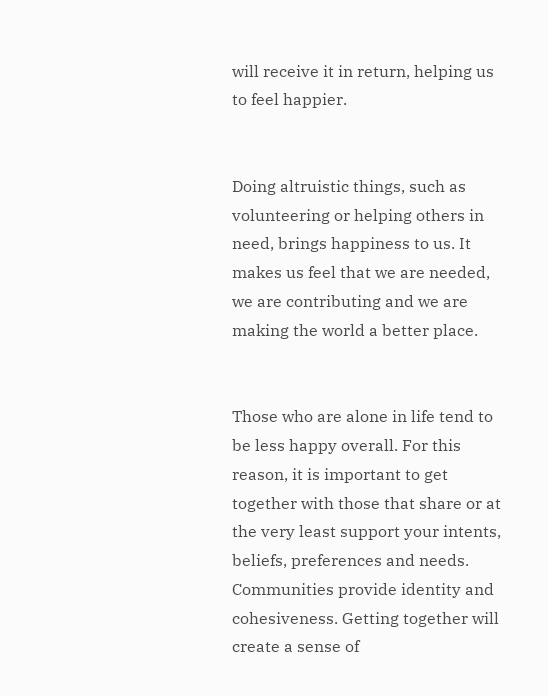will receive it in return, helping us to feel happier.


Doing altruistic things, such as volunteering or helping others in need, brings happiness to us. It makes us feel that we are needed, we are contributing and we are making the world a better place.


Those who are alone in life tend to be less happy overall. For this reason, it is important to get together with those that share or at the very least support your intents, beliefs, preferences and needs. Communities provide identity and cohesiveness. Getting together will create a sense of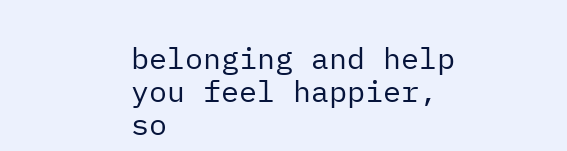belonging and help you feel happier, so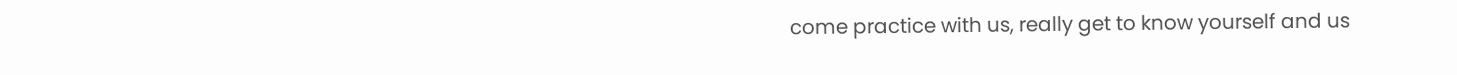come practice with us, really get to know yourself and us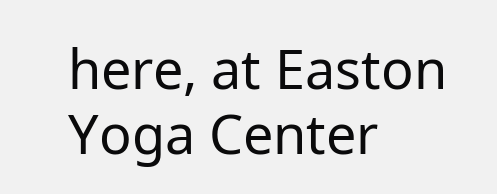here, at Easton Yoga Center